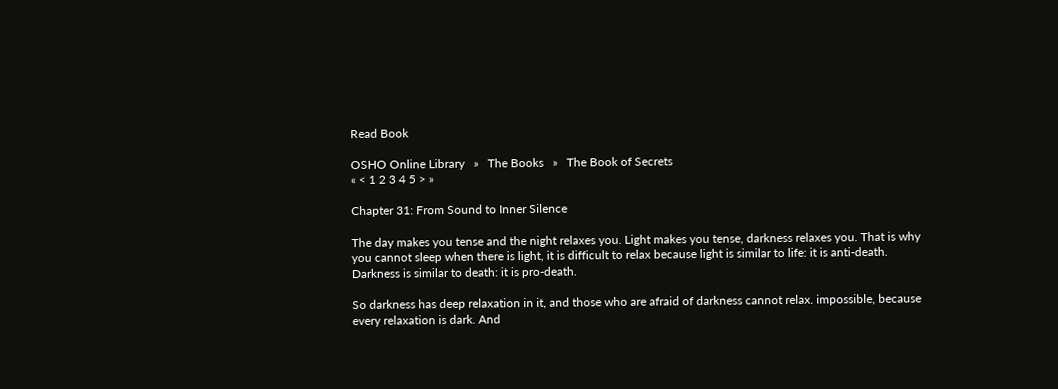Read Book

OSHO Online Library   »   The Books   »   The Book of Secrets
« < 1 2 3 4 5 > »

Chapter 31: From Sound to Inner Silence

The day makes you tense and the night relaxes you. Light makes you tense, darkness relaxes you. That is why you cannot sleep when there is light, it is difficult to relax because light is similar to life: it is anti-death. Darkness is similar to death: it is pro-death.

So darkness has deep relaxation in it, and those who are afraid of darkness cannot relax. impossible, because every relaxation is dark. And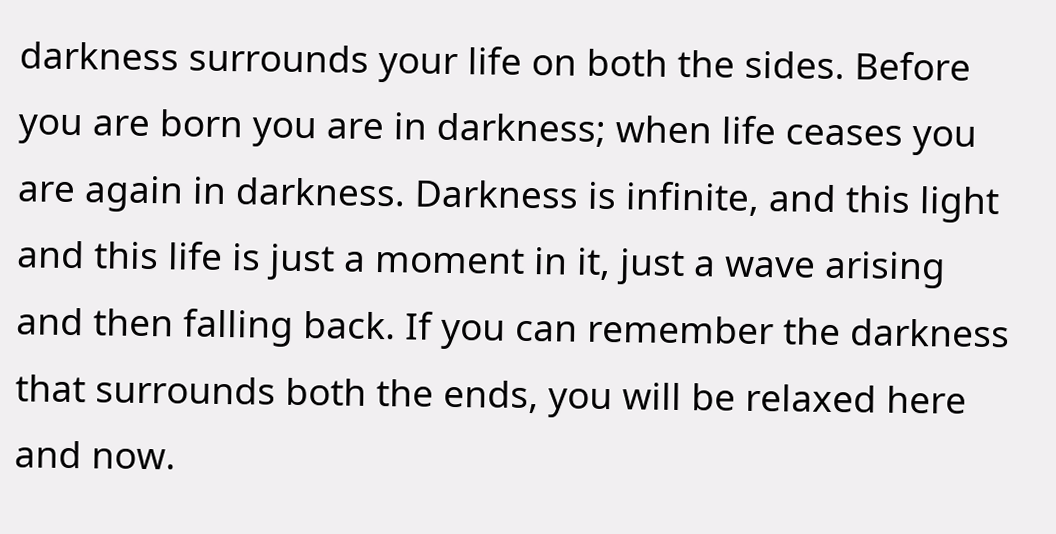darkness surrounds your life on both the sides. Before you are born you are in darkness; when life ceases you are again in darkness. Darkness is infinite, and this light and this life is just a moment in it, just a wave arising and then falling back. If you can remember the darkness that surrounds both the ends, you will be relaxed here and now.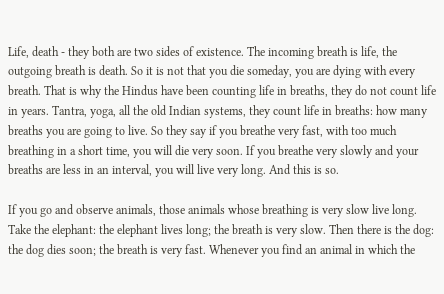Life, death - they both are two sides of existence. The incoming breath is life, the outgoing breath is death. So it is not that you die someday, you are dying with every breath. That is why the Hindus have been counting life in breaths, they do not count life in years. Tantra, yoga, all the old Indian systems, they count life in breaths: how many breaths you are going to live. So they say if you breathe very fast, with too much breathing in a short time, you will die very soon. If you breathe very slowly and your breaths are less in an interval, you will live very long. And this is so.

If you go and observe animals, those animals whose breathing is very slow live long. Take the elephant: the elephant lives long; the breath is very slow. Then there is the dog: the dog dies soon; the breath is very fast. Whenever you find an animal in which the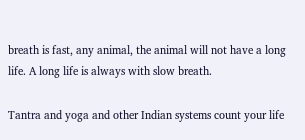breath is fast, any animal, the animal will not have a long life. A long life is always with slow breath.

Tantra and yoga and other Indian systems count your life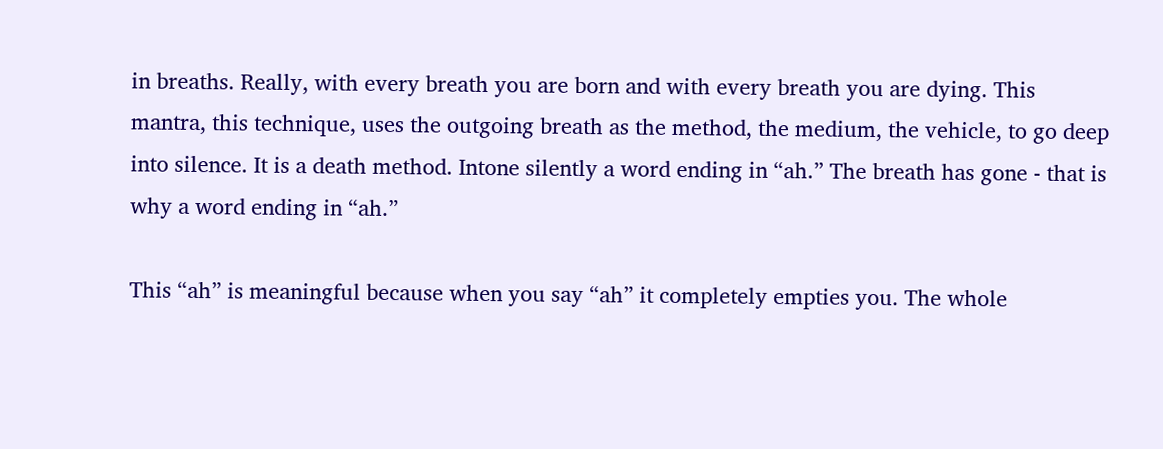in breaths. Really, with every breath you are born and with every breath you are dying. This mantra, this technique, uses the outgoing breath as the method, the medium, the vehicle, to go deep into silence. It is a death method. Intone silently a word ending in “ah.” The breath has gone - that is why a word ending in “ah.”

This “ah” is meaningful because when you say “ah” it completely empties you. The whole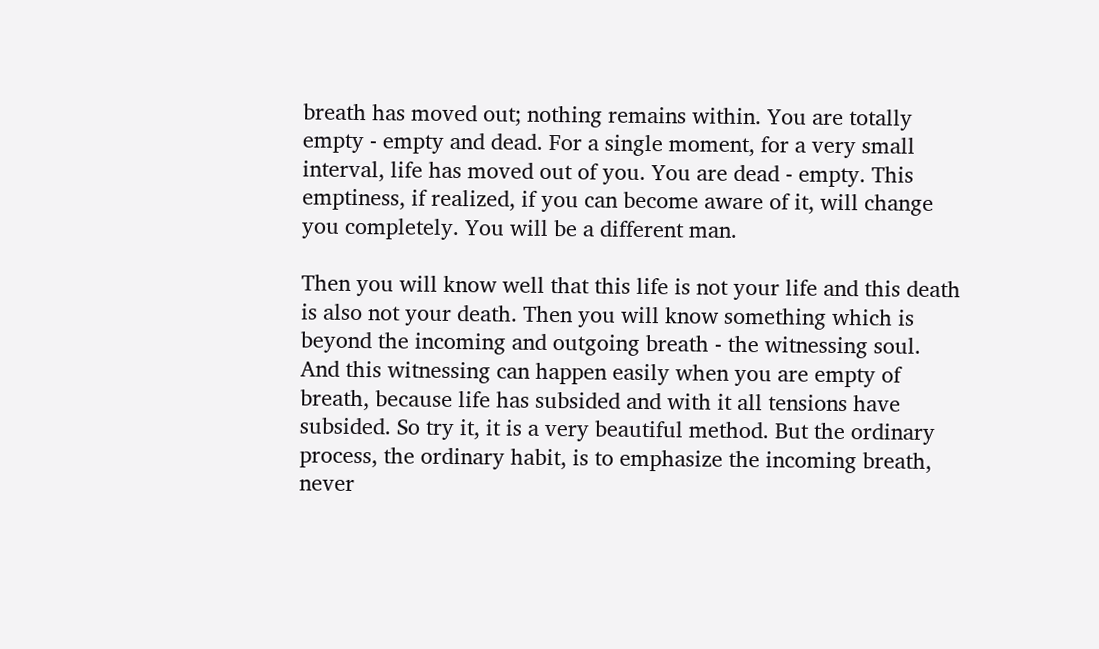breath has moved out; nothing remains within. You are totally empty - empty and dead. For a single moment, for a very small interval, life has moved out of you. You are dead - empty. This emptiness, if realized, if you can become aware of it, will change you completely. You will be a different man.

Then you will know well that this life is not your life and this death is also not your death. Then you will know something which is beyond the incoming and outgoing breath - the witnessing soul. And this witnessing can happen easily when you are empty of breath, because life has subsided and with it all tensions have subsided. So try it, it is a very beautiful method. But the ordinary process, the ordinary habit, is to emphasize the incoming breath, never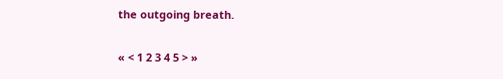the outgoing breath.

« < 1 2 3 4 5 > »